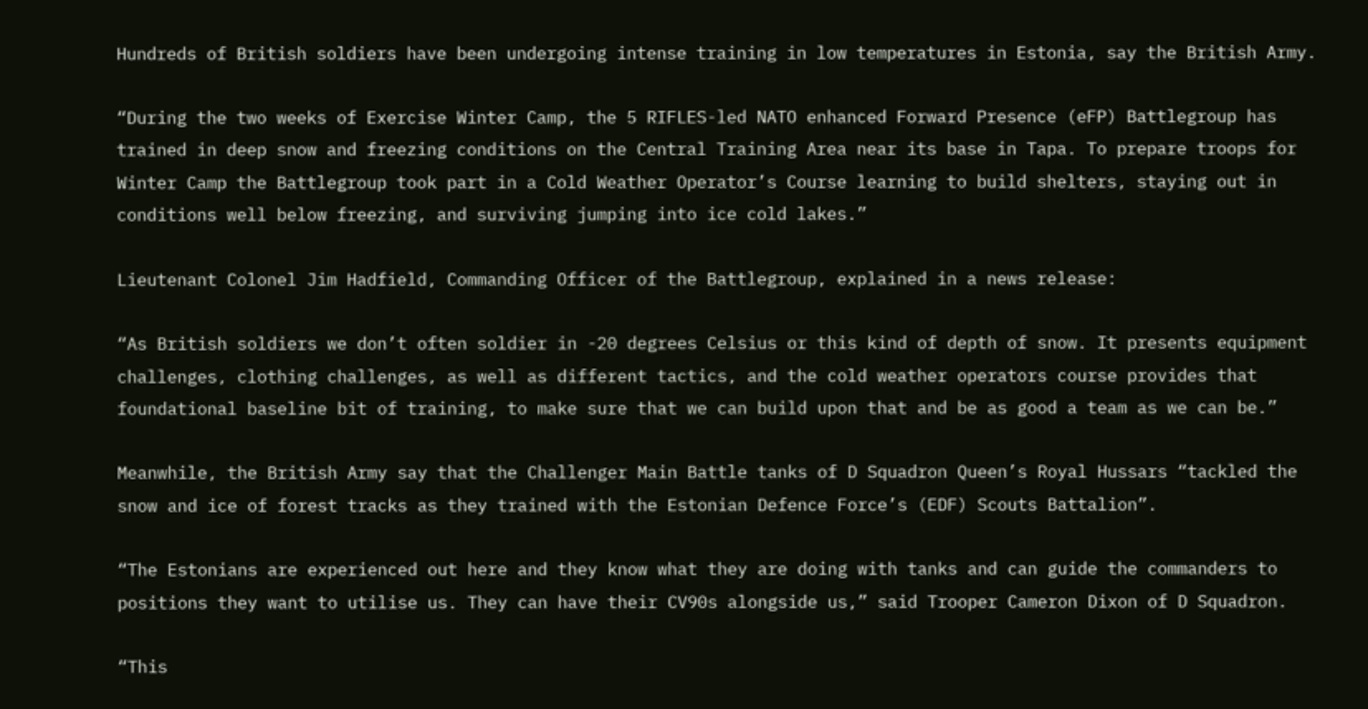Hundreds of British soldiers have been undergoing intense training in low temperatures in Estonia, say the British Army.

“During the two weeks of Exercise Winter Camp, the 5 RIFLES-led NATO enhanced Forward Presence (eFP) Battlegroup has trained in deep snow and freezing conditions on the Central Training Area near its base in Tapa. To prepare troops for Winter Camp the Battlegroup took part in a Cold Weather Operator’s Course learning to build shelters, staying out in conditions well below freezing, and surviving jumping into ice cold lakes.”

Lieutenant Colonel Jim Hadfield, Commanding Officer of the Battlegroup, explained in a news release:

“As British soldiers we don’t often soldier in -20 degrees Celsius or this kind of depth of snow. It presents equipment challenges, clothing challenges, as well as different tactics, and the cold weather operators course provides that foundational baseline bit of training, to make sure that we can build upon that and be as good a team as we can be.”

Meanwhile, the British Army say that the Challenger Main Battle tanks of D Squadron Queen’s Royal Hussars “tackled the snow and ice of forest tracks as they trained with the Estonian Defence Force’s (EDF) Scouts Battalion”.

“The Estonians are experienced out here and they know what they are doing with tanks and can guide the commanders to positions they want to utilise us. They can have their CV90s alongside us,” said Trooper Cameron Dixon of D Squadron.

“This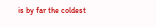is by far the coldest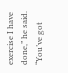exercise I have done,” he said. “You’ve got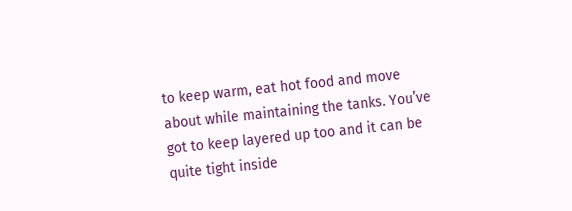to keep warm, eat hot food and move about while maintaining the tanks. You’ve got to keep layered up too and it can be quite tight inside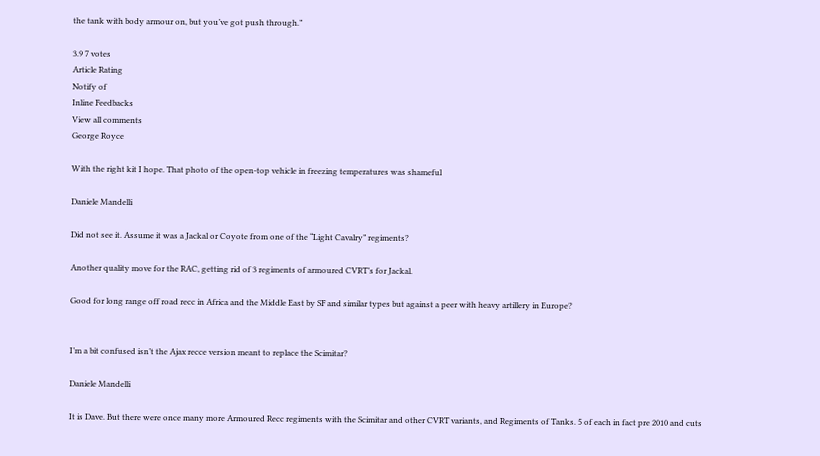the tank with body armour on, but you’ve got push through.”

3.9 7 votes
Article Rating
Notify of
Inline Feedbacks
View all comments
George Royce

With the right kit I hope. That photo of the open-top vehicle in freezing temperatures was shameful

Daniele Mandelli

Did not see it. Assume it was a Jackal or Coyote from one of the “Light Cavalry” regiments?

Another quality move for the RAC, getting rid of 3 regiments of armoured CVRT’s for Jackal.

Good for long range off road recc in Africa and the Middle East by SF and similar types but against a peer with heavy artillery in Europe?


I’m a bit confused isn’t the Ajax recce version meant to replace the Scimitar?

Daniele Mandelli

It is Dave. But there were once many more Armoured Recc regiments with the Scimitar and other CVRT variants, and Regiments of Tanks. 5 of each in fact pre 2010 and cuts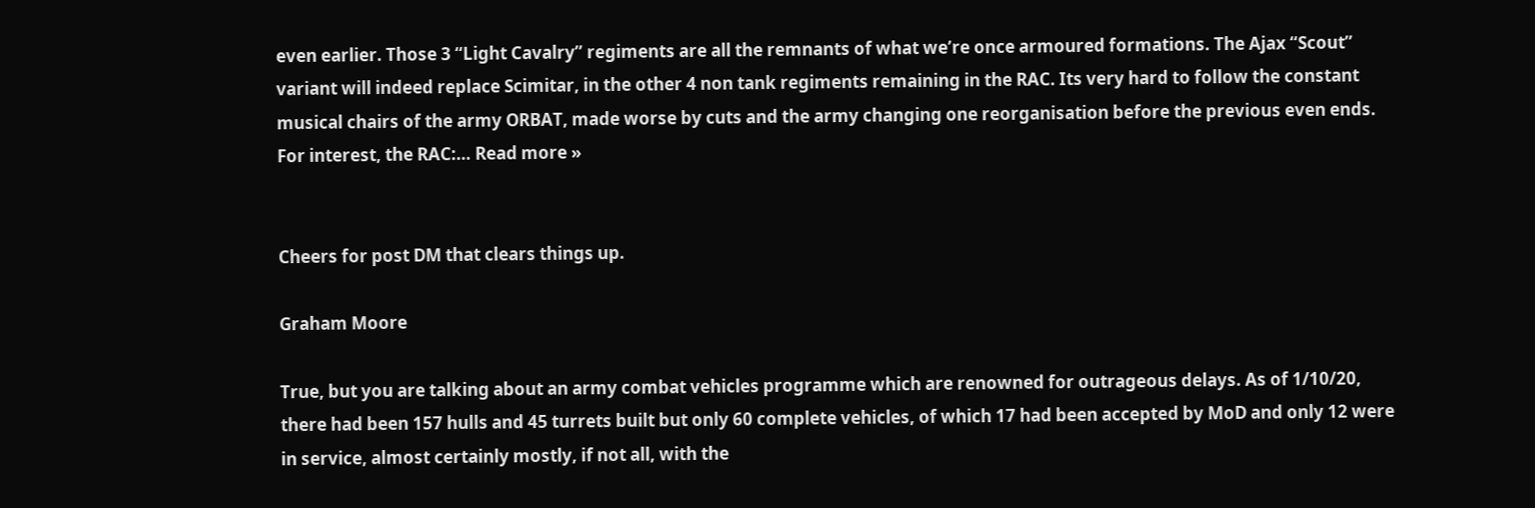even earlier. Those 3 “Light Cavalry” regiments are all the remnants of what we’re once armoured formations. The Ajax “Scout” variant will indeed replace Scimitar, in the other 4 non tank regiments remaining in the RAC. Its very hard to follow the constant musical chairs of the army ORBAT, made worse by cuts and the army changing one reorganisation before the previous even ends. For interest, the RAC:… Read more »


Cheers for post DM that clears things up.

Graham Moore

True, but you are talking about an army combat vehicles programme which are renowned for outrageous delays. As of 1/10/20, there had been 157 hulls and 45 turrets built but only 60 complete vehicles, of which 17 had been accepted by MoD and only 12 were in service, almost certainly mostly, if not all, with the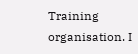Training organisation. I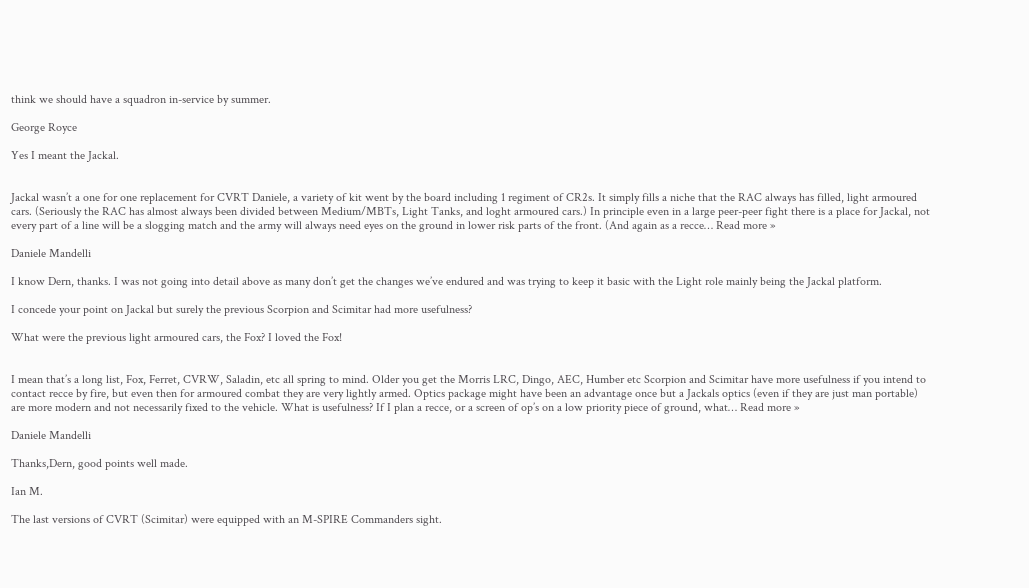think we should have a squadron in-service by summer.

George Royce

Yes I meant the Jackal.


Jackal wasn’t a one for one replacement for CVRT Daniele, a variety of kit went by the board including 1 regiment of CR2s. It simply fills a niche that the RAC always has filled, light armoured cars. (Seriously the RAC has almost always been divided between Medium/MBTs, Light Tanks, and loght armoured cars.) In principle even in a large peer-peer fight there is a place for Jackal, not every part of a line will be a slogging match and the army will always need eyes on the ground in lower risk parts of the front. (And again as a recce… Read more »

Daniele Mandelli

I know Dern, thanks. I was not going into detail above as many don’t get the changes we’ve endured and was trying to keep it basic with the Light role mainly being the Jackal platform.

I concede your point on Jackal but surely the previous Scorpion and Scimitar had more usefulness?

What were the previous light armoured cars, the Fox? I loved the Fox!


I mean that’s a long list, Fox, Ferret, CVRW, Saladin, etc all spring to mind. Older you get the Morris LRC, Dingo, AEC, Humber etc Scorpion and Scimitar have more usefulness if you intend to contact recce by fire, but even then for armoured combat they are very lightly armed. Optics package might have been an advantage once but a Jackals optics (even if they are just man portable) are more modern and not necessarily fixed to the vehicle. What is usefulness? If I plan a recce, or a screen of op’s on a low priority piece of ground, what… Read more »

Daniele Mandelli

Thanks,Dern, good points well made.

Ian M.

The last versions of CVRT (Scimitar) were equipped with an M-SPIRE Commanders sight.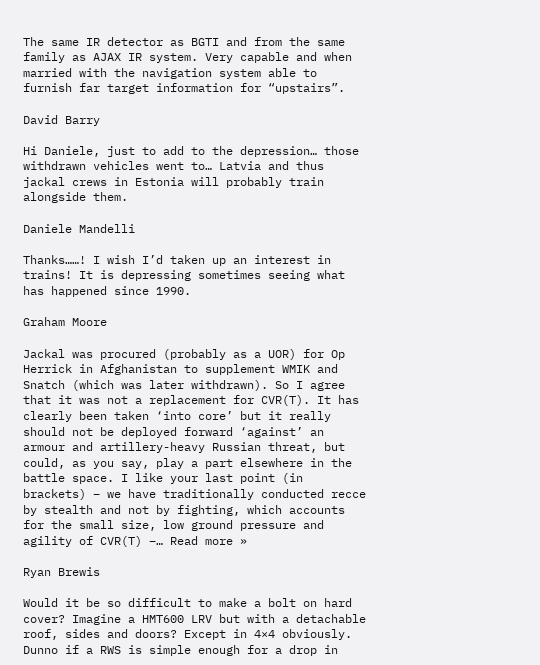The same IR detector as BGTI and from the same family as AJAX IR system. Very capable and when married with the navigation system able to furnish far target information for “upstairs”.

David Barry

Hi Daniele, just to add to the depression… those withdrawn vehicles went to… Latvia and thus jackal crews in Estonia will probably train alongside them.

Daniele Mandelli

Thanks……! I wish I’d taken up an interest in trains! It is depressing sometimes seeing what has happened since 1990.

Graham Moore

Jackal was procured (probably as a UOR) for Op Herrick in Afghanistan to supplement WMIK and Snatch (which was later withdrawn). So I agree that it was not a replacement for CVR(T). It has clearly been taken ‘into core’ but it really should not be deployed forward ‘against’ an armour and artillery-heavy Russian threat, but could, as you say, play a part elsewhere in the battle space. I like your last point (in brackets) – we have traditionally conducted recce by stealth and not by fighting, which accounts for the small size, low ground pressure and agility of CVR(T) –… Read more »

Ryan Brewis

Would it be so difficult to make a bolt on hard cover? Imagine a HMT600 LRV but with a detachable roof, sides and doors? Except in 4×4 obviously. Dunno if a RWS is simple enough for a drop in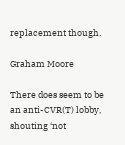replacement though.

Graham Moore

There does seem to be an anti-CVR(T) lobby, shouting ‘not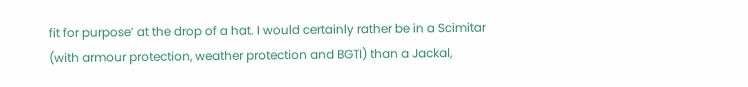fit for purpose’ at the drop of a hat. I would certainly rather be in a Scimitar (with armour protection, weather protection and BGTI) than a Jackal,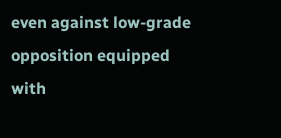even against low-grade opposition equipped with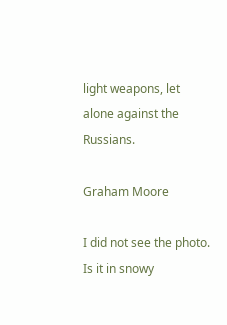light weapons, let alone against the Russians.

Graham Moore

I did not see the photo. Is it in snowy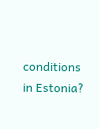conditions in Estonia?